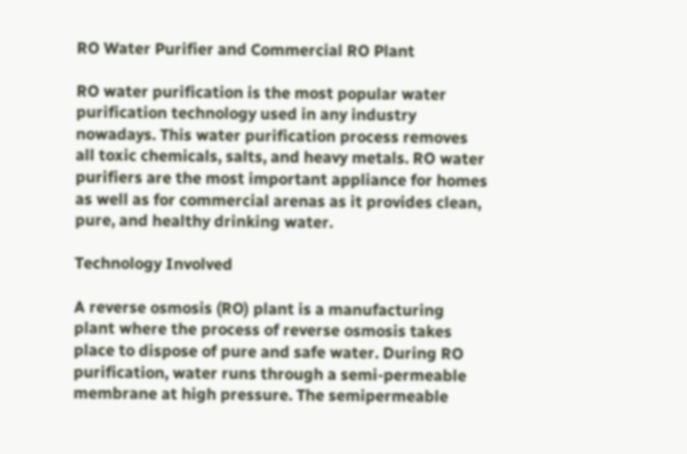RO Water Purifier and Commercial RO Plant

RO water purification is the most popular water purification technology used in any industry nowadays. This water purification process removes all toxic chemicals, salts, and heavy metals. RO water purifiers are the most important appliance for homes as well as for commercial arenas as it provides clean, pure, and healthy drinking water.

Technology Involved

A reverse osmosis (RO) plant is a manufacturing plant where the process of reverse osmosis takes place to dispose of pure and safe water. During RO purification, water runs through a semi-permeable membrane at high pressure. The semipermeable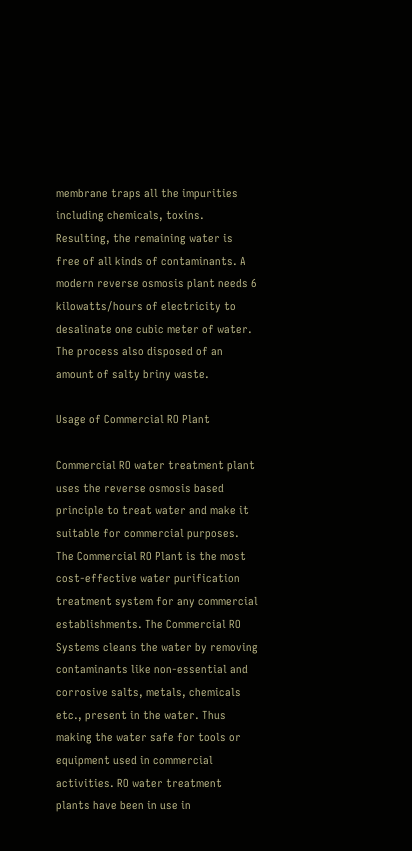membrane traps all the impurities including chemicals, toxins. Resulting, the remaining water is free of all kinds of contaminants. A modern reverse osmosis plant needs 6 kilowatts/hours of electricity to desalinate one cubic meter of water. The process also disposed of an amount of salty briny waste.

Usage of Commercial RO Plant

Commercial RO water treatment plant uses the reverse osmosis based principle to treat water and make it suitable for commercial purposes. The Commercial RO Plant is the most cost-effective water purification treatment system for any commercial establishments. The Commercial RO Systems cleans the water by removing contaminants like non-essential and corrosive salts, metals, chemicals etc., present in the water. Thus making the water safe for tools or equipment used in commercial activities. RO water treatment plants have been in use in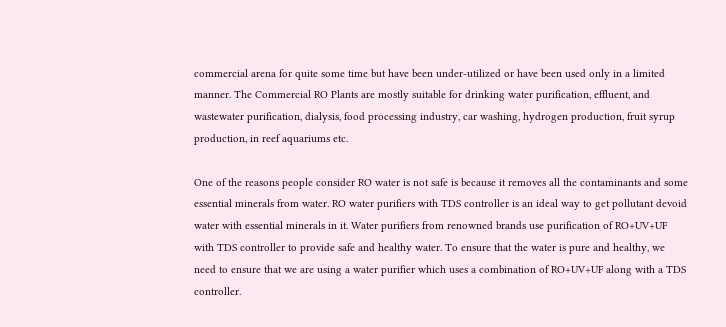commercial arena for quite some time but have been under-utilized or have been used only in a limited manner. The Commercial RO Plants are mostly suitable for drinking water purification, effluent, and wastewater purification, dialysis, food processing industry, car washing, hydrogen production, fruit syrup production, in reef aquariums etc.

One of the reasons people consider RO water is not safe is because it removes all the contaminants and some essential minerals from water. RO water purifiers with TDS controller is an ideal way to get pollutant devoid water with essential minerals in it. Water purifiers from renowned brands use purification of RO+UV+UF with TDS controller to provide safe and healthy water. To ensure that the water is pure and healthy, we need to ensure that we are using a water purifier which uses a combination of RO+UV+UF along with a TDS controller.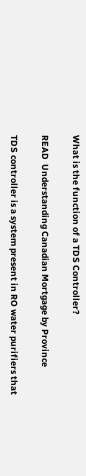What is the function of a TDS Controller?

READ  Understanding Canadian Mortgage by Province

TDS controller is a system present in RO water purifiers that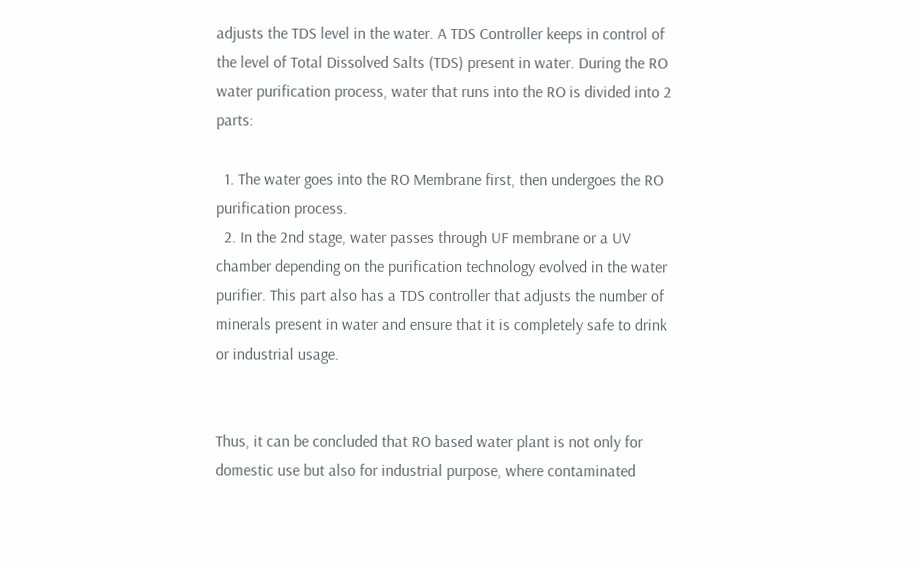adjusts the TDS level in the water. A TDS Controller keeps in control of the level of Total Dissolved Salts (TDS) present in water. During the RO water purification process, water that runs into the RO is divided into 2 parts:

  1. The water goes into the RO Membrane first, then undergoes the RO purification process.
  2. In the 2nd stage, water passes through UF membrane or a UV chamber depending on the purification technology evolved in the water purifier. This part also has a TDS controller that adjusts the number of minerals present in water and ensure that it is completely safe to drink or industrial usage.


Thus, it can be concluded that RO based water plant is not only for domestic use but also for industrial purpose, where contaminated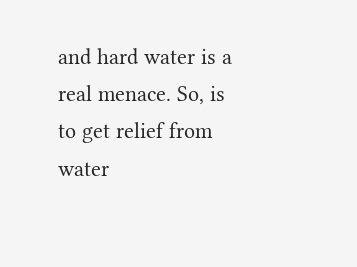and hard water is a real menace. So, is to get relief from water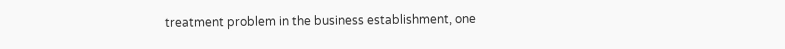treatment problem in the business establishment, one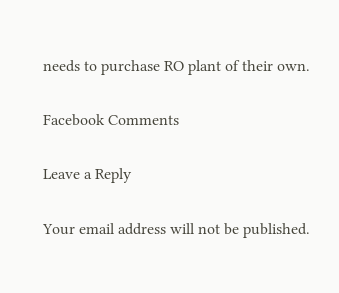needs to purchase RO plant of their own.

Facebook Comments

Leave a Reply

Your email address will not be published.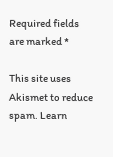Required fields are marked *

This site uses Akismet to reduce spam. Learn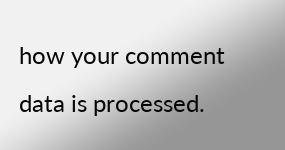how your comment data is processed.